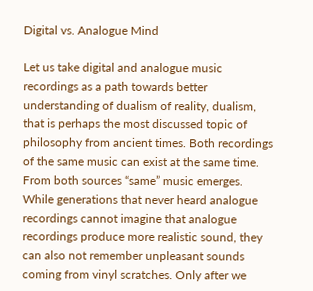Digital vs. Analogue Mind

Let us take digital and analogue music recordings as a path towards better understanding of dualism of reality, dualism, that is perhaps the most discussed topic of philosophy from ancient times. Both recordings of the same music can exist at the same time. From both sources “same” music emerges. While generations that never heard analogue recordings cannot imagine that analogue recordings produce more realistic sound, they can also not remember unpleasant sounds coming from vinyl scratches. Only after we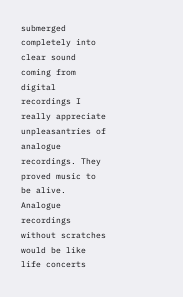submerged completely into clear sound coming from digital recordings I really appreciate unpleasantries of analogue recordings. They proved music to be alive. Analogue recordings without scratches would be like life concerts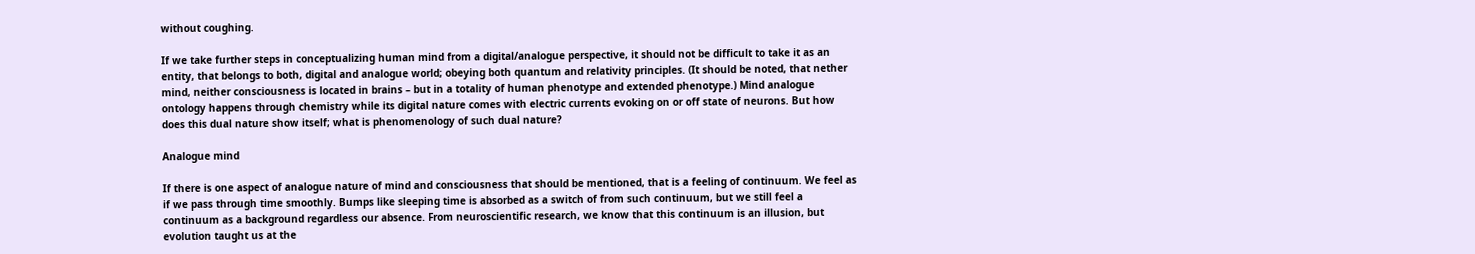without coughing.

If we take further steps in conceptualizing human mind from a digital/analogue perspective, it should not be difficult to take it as an entity, that belongs to both, digital and analogue world; obeying both quantum and relativity principles. (It should be noted, that nether mind, neither consciousness is located in brains – but in a totality of human phenotype and extended phenotype.) Mind analogue ontology happens through chemistry while its digital nature comes with electric currents evoking on or off state of neurons. But how does this dual nature show itself; what is phenomenology of such dual nature?

Analogue mind

If there is one aspect of analogue nature of mind and consciousness that should be mentioned, that is a feeling of continuum. We feel as if we pass through time smoothly. Bumps like sleeping time is absorbed as a switch of from such continuum, but we still feel a continuum as a background regardless our absence. From neuroscientific research, we know that this continuum is an illusion, but evolution taught us at the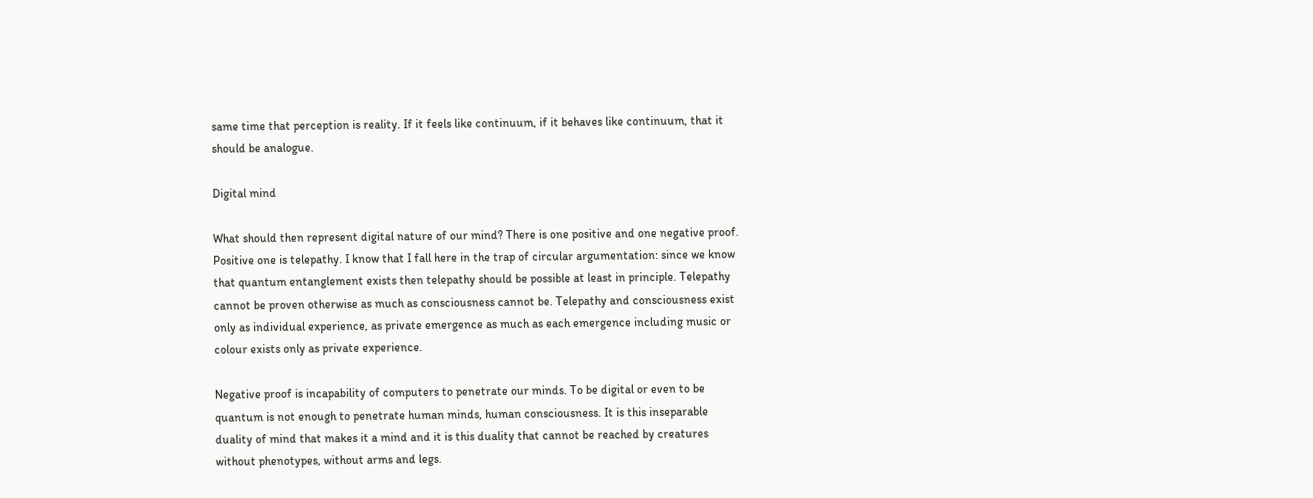same time that perception is reality. If it feels like continuum, if it behaves like continuum, that it should be analogue.

Digital mind

What should then represent digital nature of our mind? There is one positive and one negative proof. Positive one is telepathy. I know that I fall here in the trap of circular argumentation: since we know that quantum entanglement exists then telepathy should be possible at least in principle. Telepathy cannot be proven otherwise as much as consciousness cannot be. Telepathy and consciousness exist only as individual experience, as private emergence as much as each emergence including music or colour exists only as private experience.

Negative proof is incapability of computers to penetrate our minds. To be digital or even to be quantum is not enough to penetrate human minds, human consciousness. It is this inseparable duality of mind that makes it a mind and it is this duality that cannot be reached by creatures without phenotypes, without arms and legs.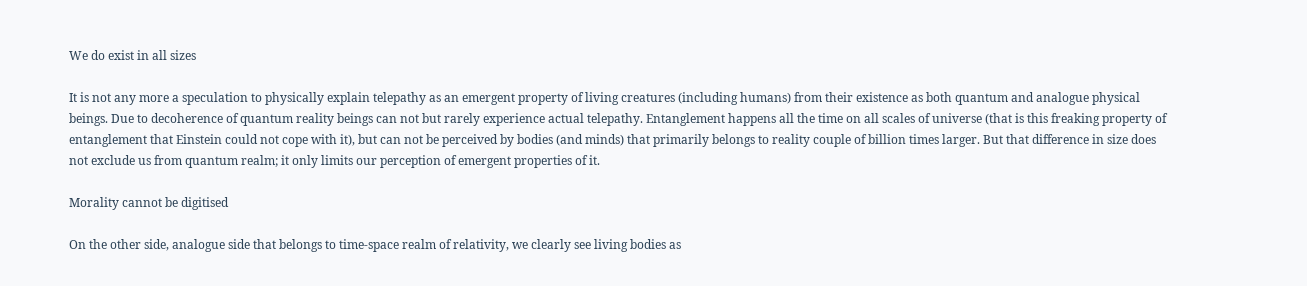We do exist in all sizes

It is not any more a speculation to physically explain telepathy as an emergent property of living creatures (including humans) from their existence as both quantum and analogue physical beings. Due to decoherence of quantum reality beings can not but rarely experience actual telepathy. Entanglement happens all the time on all scales of universe (that is this freaking property of entanglement that Einstein could not cope with it), but can not be perceived by bodies (and minds) that primarily belongs to reality couple of billion times larger. But that difference in size does not exclude us from quantum realm; it only limits our perception of emergent properties of it.

Morality cannot be digitised

On the other side, analogue side that belongs to time-space realm of relativity, we clearly see living bodies as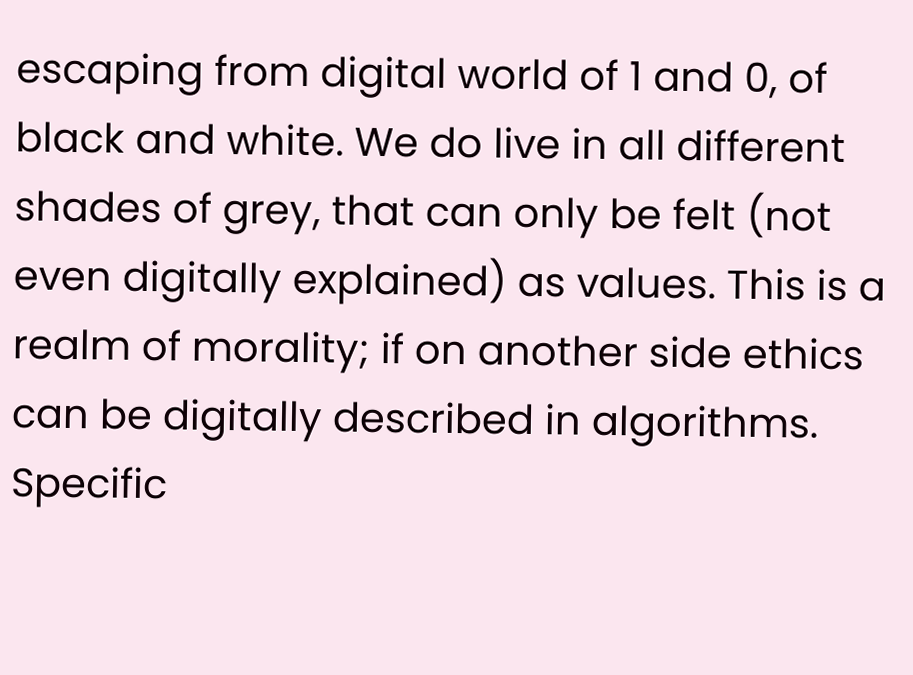escaping from digital world of 1 and 0, of black and white. We do live in all different shades of grey, that can only be felt (not even digitally explained) as values. This is a realm of morality; if on another side ethics can be digitally described in algorithms. Specific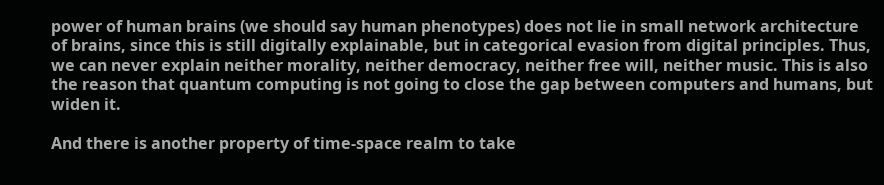power of human brains (we should say human phenotypes) does not lie in small network architecture of brains, since this is still digitally explainable, but in categorical evasion from digital principles. Thus, we can never explain neither morality, neither democracy, neither free will, neither music. This is also the reason that quantum computing is not going to close the gap between computers and humans, but widen it.

And there is another property of time-space realm to take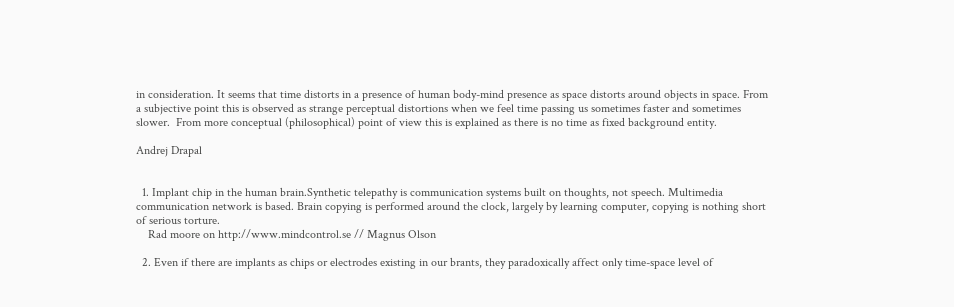in consideration. It seems that time distorts in a presence of human body-mind presence as space distorts around objects in space. From a subjective point this is observed as strange perceptual distortions when we feel time passing us sometimes faster and sometimes slower.  From more conceptual (philosophical) point of view this is explained as there is no time as fixed background entity.

Andrej Drapal


  1. Implant chip in the human brain.Synthetic telepathy is communication systems built on thoughts, not speech. Multimedia communication network is based. Brain copying is performed around the clock, largely by learning computer, copying is nothing short of serious torture.
    Rad moore on http://www.mindcontrol.se // Magnus Olson

  2. Even if there are implants as chips or electrodes existing in our brants, they paradoxically affect only time-space level of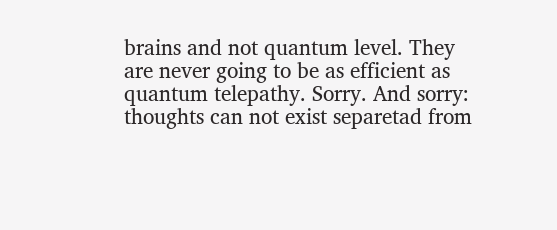brains and not quantum level. They are never going to be as efficient as quantum telepathy. Sorry. And sorry: thoughts can not exist separetad from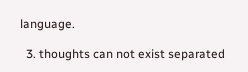language.

  3. thoughts can not exist separated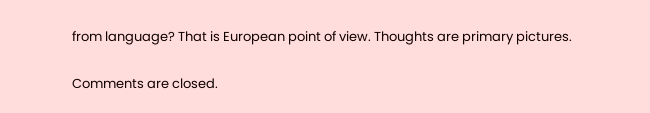from language? That is European point of view. Thoughts are primary pictures.

Comments are closed.